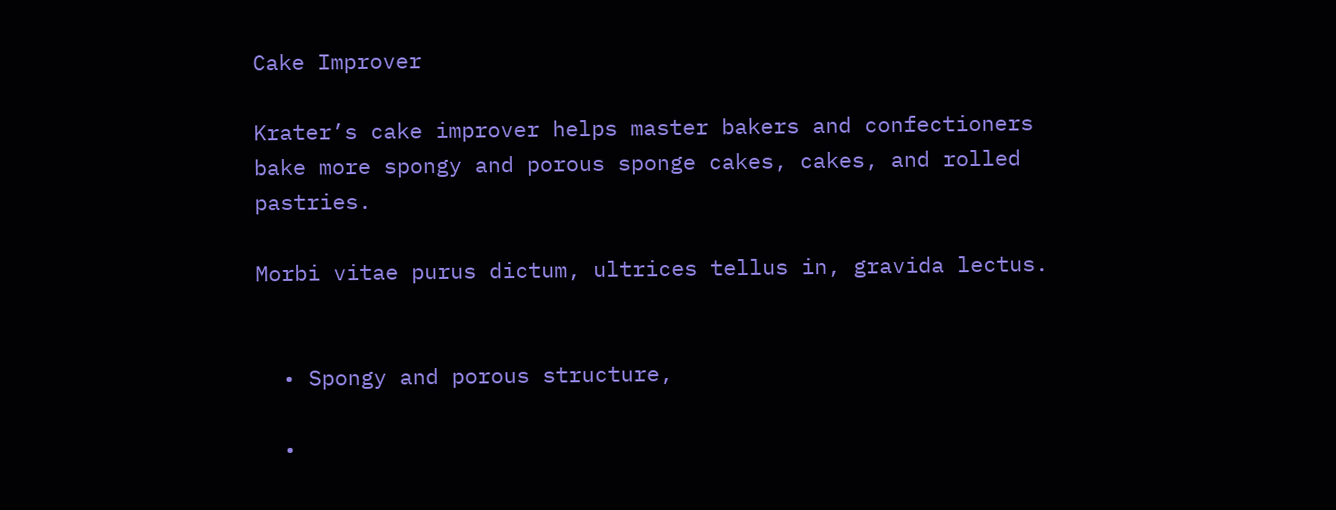Cake Improver

Krater’s cake improver helps master bakers and confectioners bake more spongy and porous sponge cakes, cakes, and rolled pastries.

Morbi vitae purus dictum, ultrices tellus in, gravida lectus.


  • Spongy and porous structure,

  •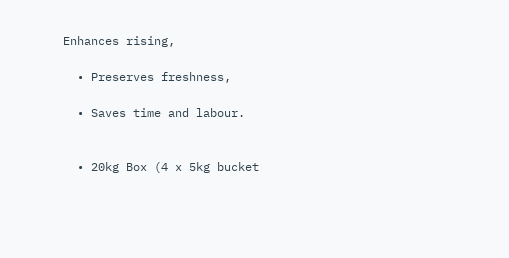Enhances rising,

  • Preserves freshness,

  • Saves time and labour.


  • 20kg Box (4 x 5kg bucket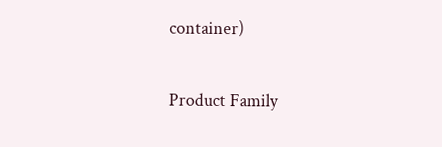container)

Product Family